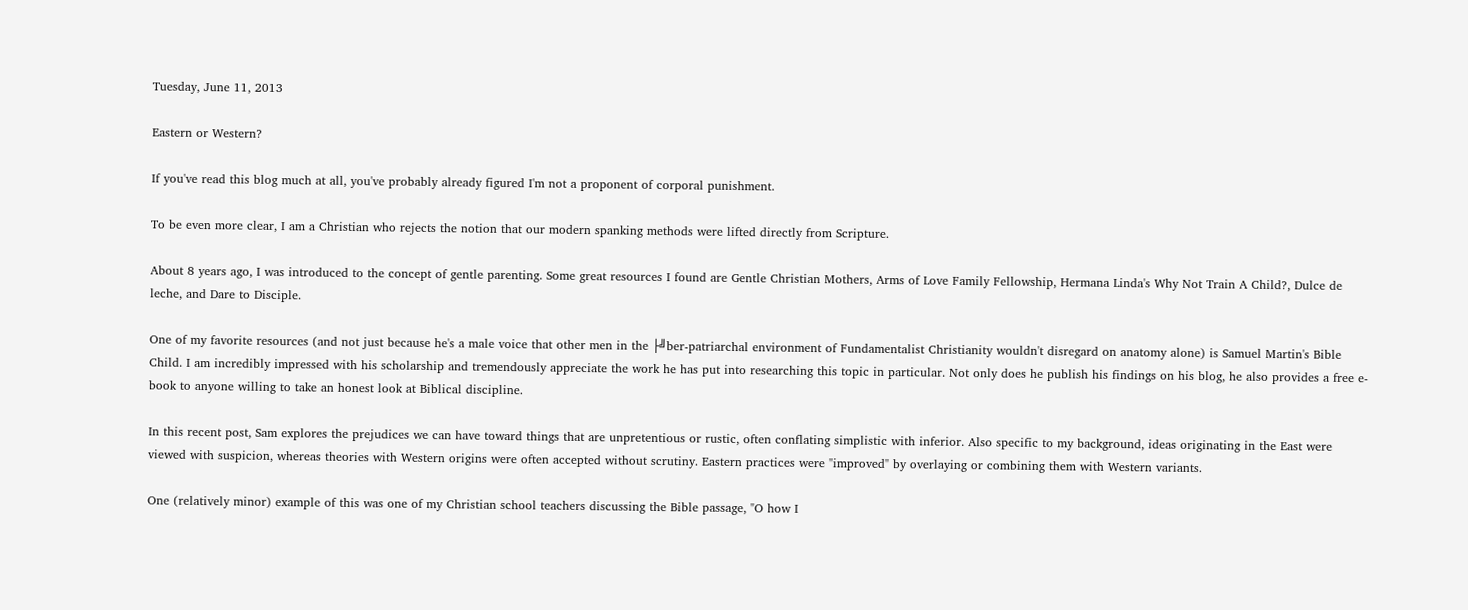Tuesday, June 11, 2013

Eastern or Western?

If you've read this blog much at all, you've probably already figured I'm not a proponent of corporal punishment.

To be even more clear, I am a Christian who rejects the notion that our modern spanking methods were lifted directly from Scripture.

About 8 years ago, I was introduced to the concept of gentle parenting. Some great resources I found are Gentle Christian Mothers, Arms of Love Family Fellowship, Hermana Linda's Why Not Train A Child?, Dulce de leche, and Dare to Disciple.

One of my favorite resources (and not just because he's a male voice that other men in the ├╝ber-patriarchal environment of Fundamentalist Christianity wouldn't disregard on anatomy alone) is Samuel Martin's Bible Child. I am incredibly impressed with his scholarship and tremendously appreciate the work he has put into researching this topic in particular. Not only does he publish his findings on his blog, he also provides a free e-book to anyone willing to take an honest look at Biblical discipline.

In this recent post, Sam explores the prejudices we can have toward things that are unpretentious or rustic, often conflating simplistic with inferior. Also specific to my background, ideas originating in the East were viewed with suspicion, whereas theories with Western origins were often accepted without scrutiny. Eastern practices were "improved" by overlaying or combining them with Western variants.

One (relatively minor) example of this was one of my Christian school teachers discussing the Bible passage, "O how I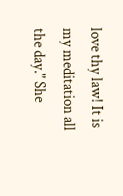love thy law! It is my meditation all the day." She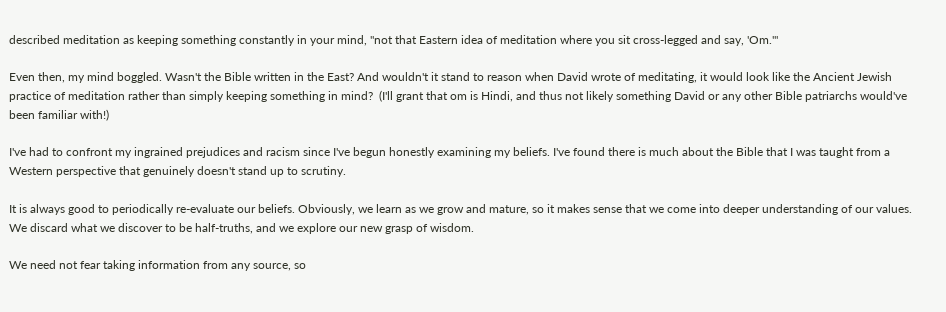described meditation as keeping something constantly in your mind, "not that Eastern idea of meditation where you sit cross-legged and say, 'Om.'"

Even then, my mind boggled. Wasn't the Bible written in the East? And wouldn't it stand to reason when David wrote of meditating, it would look like the Ancient Jewish practice of meditation rather than simply keeping something in mind?  (I'll grant that om is Hindi, and thus not likely something David or any other Bible patriarchs would've been familiar with!)

I've had to confront my ingrained prejudices and racism since I've begun honestly examining my beliefs. I've found there is much about the Bible that I was taught from a Western perspective that genuinely doesn't stand up to scrutiny.

It is always good to periodically re-evaluate our beliefs. Obviously, we learn as we grow and mature, so it makes sense that we come into deeper understanding of our values. We discard what we discover to be half-truths, and we explore our new grasp of wisdom.

We need not fear taking information from any source, so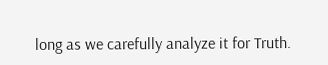long as we carefully analyze it for Truth.